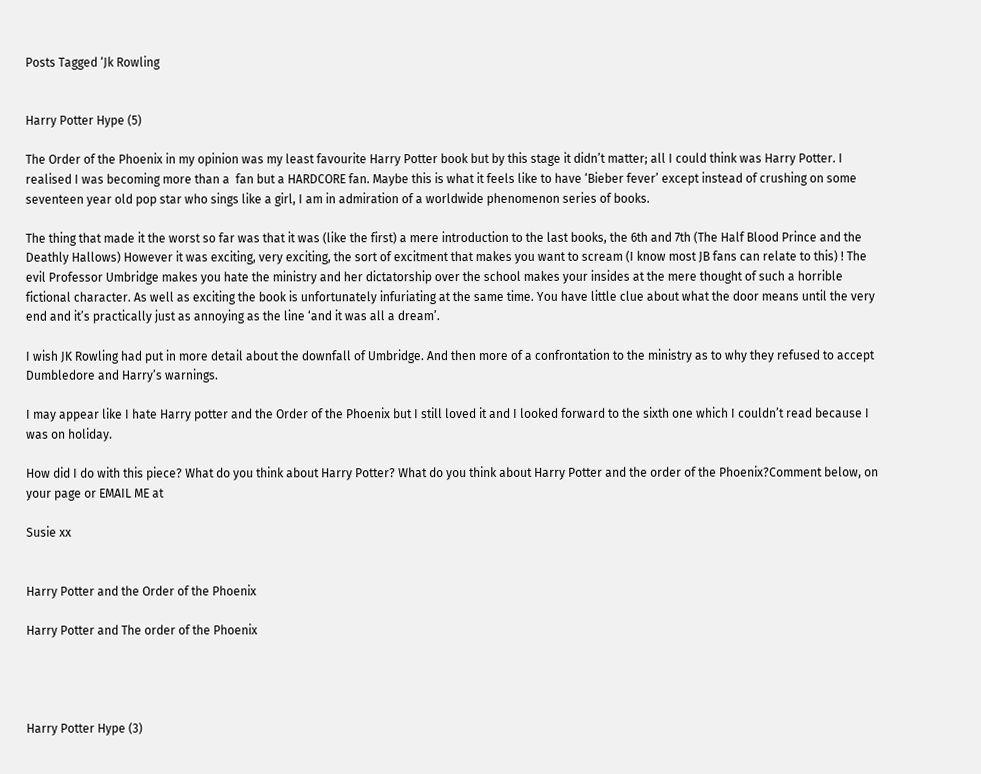Posts Tagged ‘Jk Rowling


Harry Potter Hype (5)

The Order of the Phoenix in my opinion was my least favourite Harry Potter book but by this stage it didn’t matter; all I could think was Harry Potter. I realised I was becoming more than a  fan but a HARDCORE fan. Maybe this is what it feels like to have ‘Bieber fever’ except instead of crushing on some seventeen year old pop star who sings like a girl, I am in admiration of a worldwide phenomenon series of books.

The thing that made it the worst so far was that it was (like the first) a mere introduction to the last books, the 6th and 7th (The Half Blood Prince and the Deathly Hallows) However it was exciting, very exciting, the sort of excitment that makes you want to scream (I know most JB fans can relate to this) ! The evil Professor Umbridge makes you hate the ministry and her dictatorship over the school makes your insides at the mere thought of such a horrible fictional character. As well as exciting the book is unfortunately infuriating at the same time. You have little clue about what the door means until the very end and it’s practically just as annoying as the line ‘and it was all a dream’.

I wish JK Rowling had put in more detail about the downfall of Umbridge. And then more of a confrontation to the ministry as to why they refused to accept Dumbledore and Harry’s warnings.

I may appear like I hate Harry potter and the Order of the Phoenix but I still loved it and I looked forward to the sixth one which I couldn’t read because I was on holiday.

How did I do with this piece? What do you think about Harry Potter? What do you think about Harry Potter and the order of the Phoenix?Comment below, on your page or EMAIL ME at

Susie xx


Harry Potter and the Order of the Phoenix

Harry Potter and The order of the Phoenix




Harry Potter Hype (3)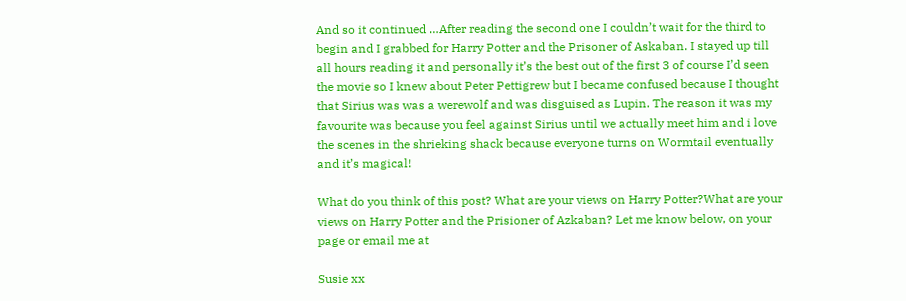And so it continued …After reading the second one I couldn’t wait for the third to begin and I grabbed for Harry Potter and the Prisoner of Askaban. I stayed up till all hours reading it and personally it’s the best out of the first 3 of course I’d seen the movie so I knew about Peter Pettigrew but I became confused because I thought that Sirius was was a werewolf and was disguised as Lupin. The reason it was my favourite was because you feel against Sirius until we actually meet him and i love the scenes in the shrieking shack because everyone turns on Wormtail eventually and it’s magical!

What do you think of this post? What are your views on Harry Potter?What are your views on Harry Potter and the Prisioner of Azkaban? Let me know below, on your page or email me at

Susie xx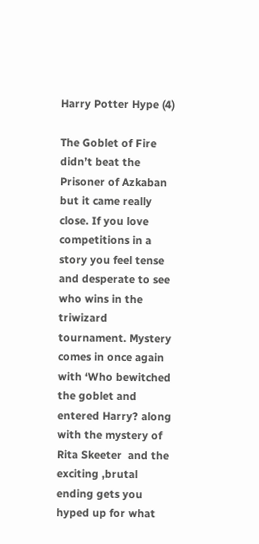Harry Potter Hype (4)

The Goblet of Fire didn’t beat the Prisoner of Azkaban but it came really close. If you love competitions in a story you feel tense and desperate to see who wins in the triwizard tournament. Mystery comes in once again with ‘Who bewitched the goblet and entered Harry? along with the mystery of Rita Skeeter  and the exciting ,brutal ending gets you hyped up for what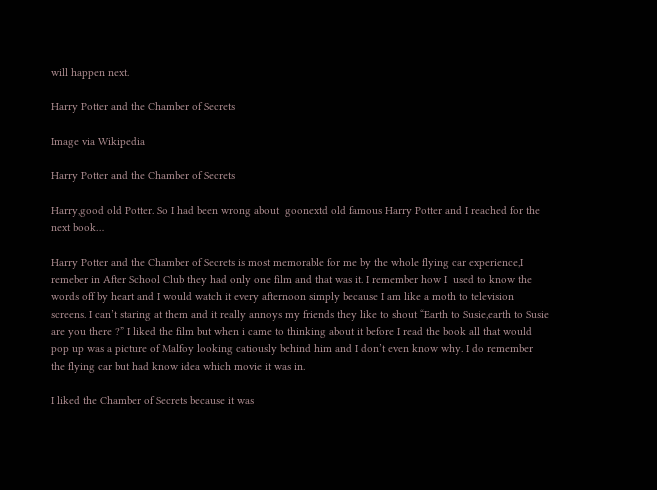will happen next.

Harry Potter and the Chamber of Secrets

Image via Wikipedia

Harry Potter and the Chamber of Secrets

Harry,good old Potter. So I had been wrong about  goonextd old famous Harry Potter and I reached for the next book…

Harry Potter and the Chamber of Secrets is most memorable for me by the whole flying car experience,I remeber in After School Club they had only one film and that was it. I remember how I  used to know the words off by heart and I would watch it every afternoon simply because I am like a moth to television screens. I can’t staring at them and it really annoys my friends they like to shout “Earth to Susie,earth to Susie are you there ?” I liked the film but when i came to thinking about it before I read the book all that would pop up was a picture of Malfoy looking catiously behind him and I don’t even know why. I do remember the flying car but had know idea which movie it was in.

I liked the Chamber of Secrets because it was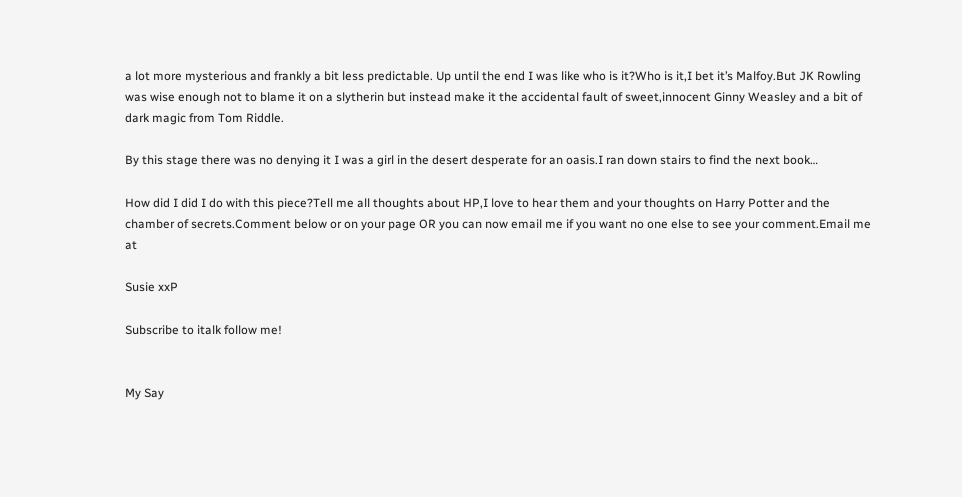a lot more mysterious and frankly a bit less predictable. Up until the end I was like who is it?Who is it,I bet it’s Malfoy.But JK Rowling was wise enough not to blame it on a slytherin but instead make it the accidental fault of sweet,innocent Ginny Weasley and a bit of dark magic from Tom Riddle.

By this stage there was no denying it I was a girl in the desert desperate for an oasis.I ran down stairs to find the next book…

How did I did I do with this piece?Tell me all thoughts about HP,I love to hear them and your thoughts on Harry Potter and the chamber of secrets.Comment below or on your page OR you can now email me if you want no one else to see your comment.Email me at

Susie xxP

Subscribe to italk follow me!


My Say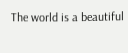The world is a beautiful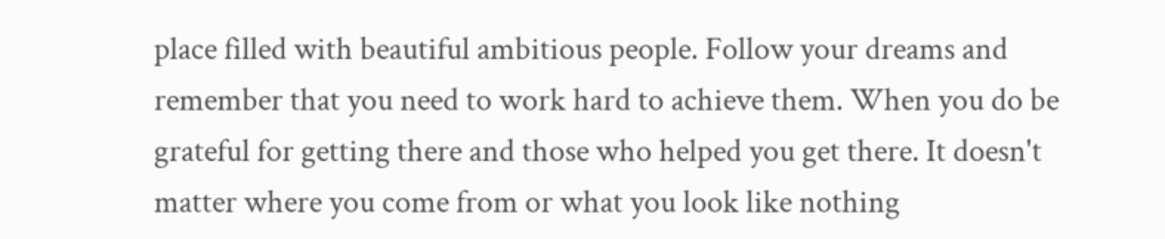place filled with beautiful ambitious people. Follow your dreams and remember that you need to work hard to achieve them. When you do be grateful for getting there and those who helped you get there. It doesn't matter where you come from or what you look like nothing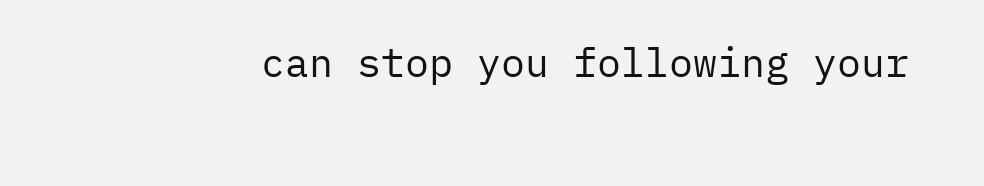can stop you following your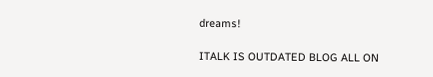dreams!

ITALK IS OUTDATED BLOG ALL ON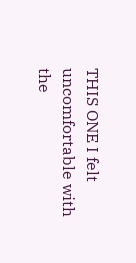THIS ONE I felt uncomfortable with the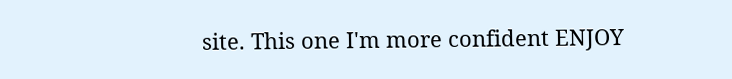site. This one I'm more confident ENJOY